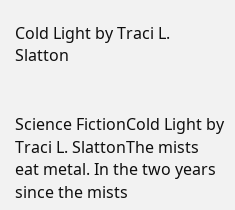Cold Light by Traci L. Slatton


Science FictionCold Light by Traci L. SlattonThe mists eat metal. In the two years since the mists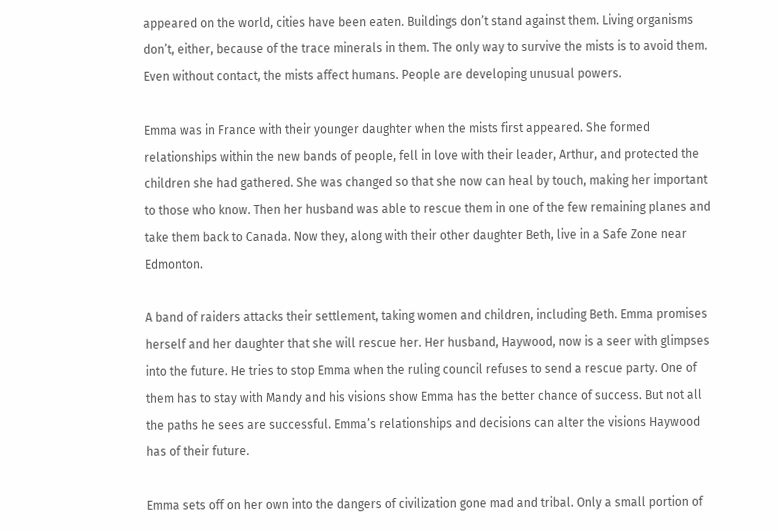appeared on the world, cities have been eaten. Buildings don’t stand against them. Living organisms don’t, either, because of the trace minerals in them. The only way to survive the mists is to avoid them. Even without contact, the mists affect humans. People are developing unusual powers.

Emma was in France with their younger daughter when the mists first appeared. She formed relationships within the new bands of people, fell in love with their leader, Arthur, and protected the children she had gathered. She was changed so that she now can heal by touch, making her important to those who know. Then her husband was able to rescue them in one of the few remaining planes and take them back to Canada. Now they, along with their other daughter Beth, live in a Safe Zone near Edmonton.

A band of raiders attacks their settlement, taking women and children, including Beth. Emma promises herself and her daughter that she will rescue her. Her husband, Haywood, now is a seer with glimpses into the future. He tries to stop Emma when the ruling council refuses to send a rescue party. One of them has to stay with Mandy and his visions show Emma has the better chance of success. But not all the paths he sees are successful. Emma’s relationships and decisions can alter the visions Haywood has of their future.

Emma sets off on her own into the dangers of civilization gone mad and tribal. Only a small portion of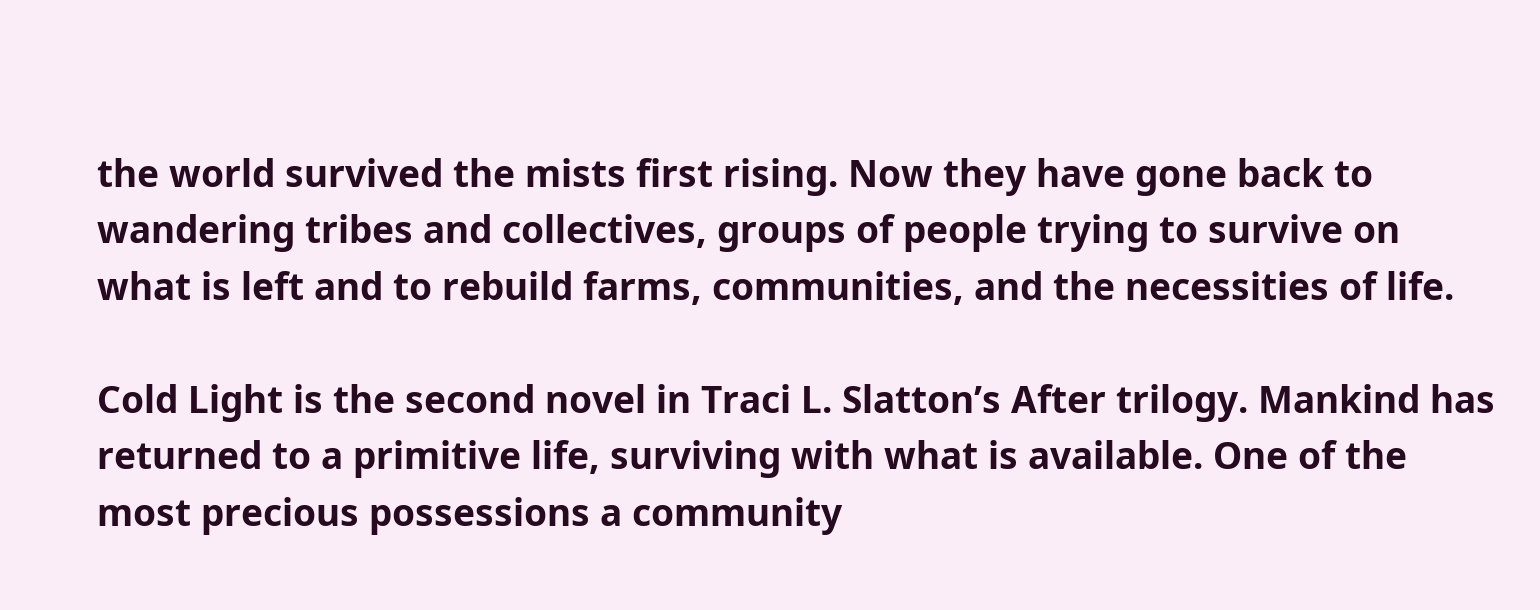the world survived the mists first rising. Now they have gone back to wandering tribes and collectives, groups of people trying to survive on what is left and to rebuild farms, communities, and the necessities of life.

Cold Light is the second novel in Traci L. Slatton’s After trilogy. Mankind has returned to a primitive life, surviving with what is available. One of the most precious possessions a community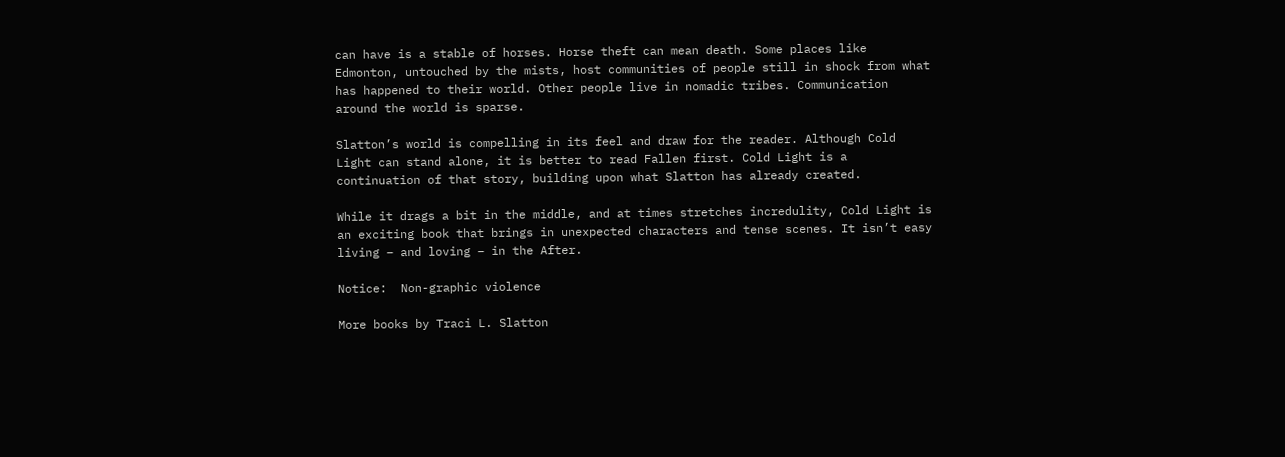can have is a stable of horses. Horse theft can mean death. Some places like Edmonton, untouched by the mists, host communities of people still in shock from what has happened to their world. Other people live in nomadic tribes. Communication around the world is sparse.

Slatton’s world is compelling in its feel and draw for the reader. Although Cold Light can stand alone, it is better to read Fallen first. Cold Light is a continuation of that story, building upon what Slatton has already created.

While it drags a bit in the middle, and at times stretches incredulity, Cold Light is an exciting book that brings in unexpected characters and tense scenes. It isn’t easy living – and loving – in the After.

Notice:  Non-graphic violence

More books by Traci L. Slatton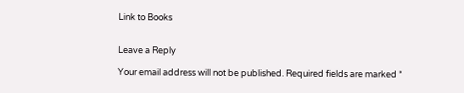Link to Books


Leave a Reply

Your email address will not be published. Required fields are marked *